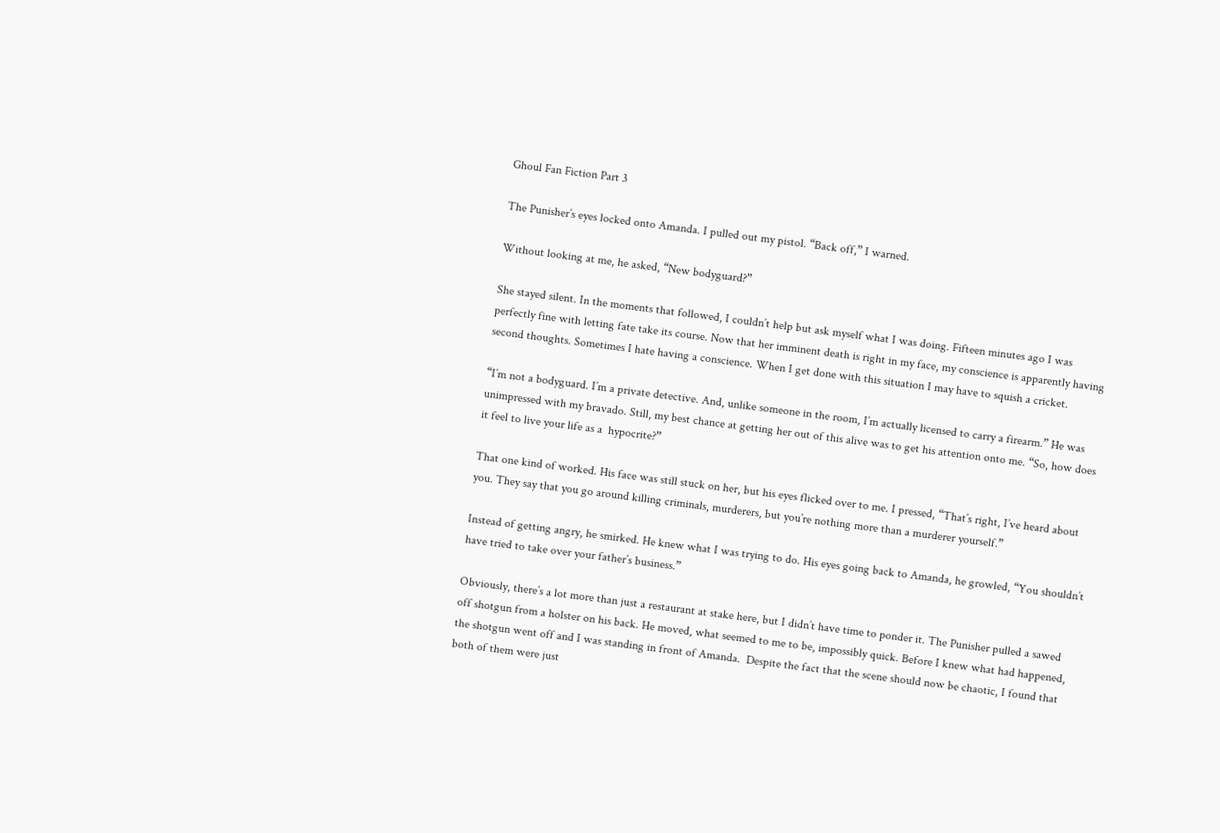Ghoul Fan Fiction Part 3

The Punisher’s eyes locked onto Amanda. I pulled out my pistol. “Back off,” I warned.

Without looking at me, he asked, “New bodyguard?”

She stayed silent. In the moments that followed, I couldn’t help but ask myself what I was doing. Fifteen minutes ago I was perfectly fine with letting fate take its course. Now that her imminent death is right in my face, my conscience is apparently having second thoughts. Sometimes I hate having a conscience. When I get done with this situation I may have to squish a cricket.

“I’m not a bodyguard. I’m a private detective. And, unlike someone in the room, I’m actually licensed to carry a firearm.” He was unimpressed with my bravado. Still, my best chance at getting her out of this alive was to get his attention onto me. “So, how does it feel to live your life as a  hypocrite?”

That one kind of worked. His face was still stuck on her, but his eyes flicked over to me. I pressed, “That’s right, I’ve heard about you. They say that you go around killing criminals, murderers, but you’re nothing more than a murderer yourself.”

Instead of getting angry, he smirked. He knew what I was trying to do. His eyes going back to Amanda, he growled, “You shouldn’t have tried to take over your father’s business.”

Obviously, there’s a lot more than just a restaurant at stake here, but I didn’t have time to ponder it. The Punisher pulled a sawed off shotgun from a holster on his back. He moved, what seemed to me to be, impossibly quick. Before I knew what had happened, the shotgun went off and I was standing in front of Amanda.  Despite the fact that the scene should now be chaotic, I found that both of them were just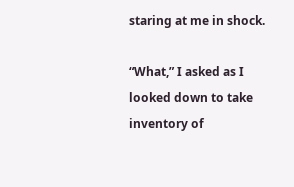staring at me in shock.

“What,” I asked as I looked down to take inventory of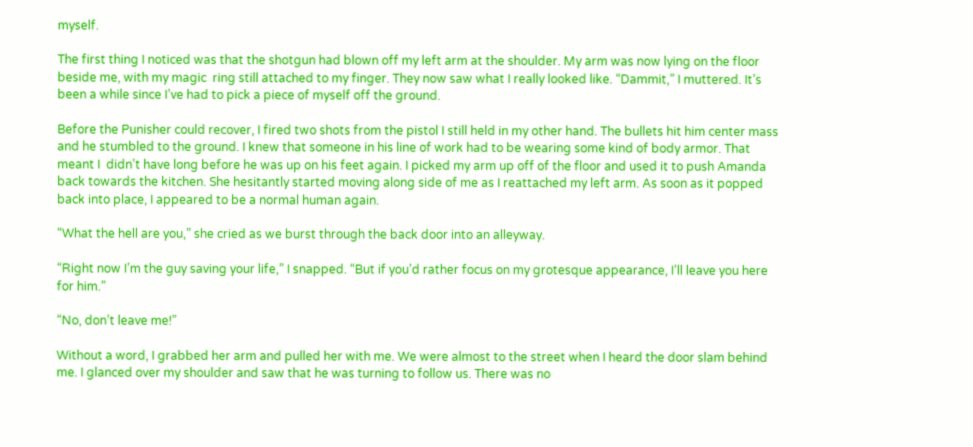myself.

The first thing I noticed was that the shotgun had blown off my left arm at the shoulder. My arm was now lying on the floor beside me, with my magic  ring still attached to my finger. They now saw what I really looked like. “Dammit,” I muttered. It’s been a while since I’ve had to pick a piece of myself off the ground.

Before the Punisher could recover, I fired two shots from the pistol I still held in my other hand. The bullets hit him center mass and he stumbled to the ground. I knew that someone in his line of work had to be wearing some kind of body armor. That meant I  didn’t have long before he was up on his feet again. I picked my arm up off of the floor and used it to push Amanda back towards the kitchen. She hesitantly started moving along side of me as I reattached my left arm. As soon as it popped back into place, I appeared to be a normal human again.

“What the hell are you,” she cried as we burst through the back door into an alleyway.

“Right now I’m the guy saving your life,” I snapped. “But if you’d rather focus on my grotesque appearance, I’ll leave you here for him.”

“No, don’t leave me!”

Without a word, I grabbed her arm and pulled her with me. We were almost to the street when I heard the door slam behind me. I glanced over my shoulder and saw that he was turning to follow us. There was no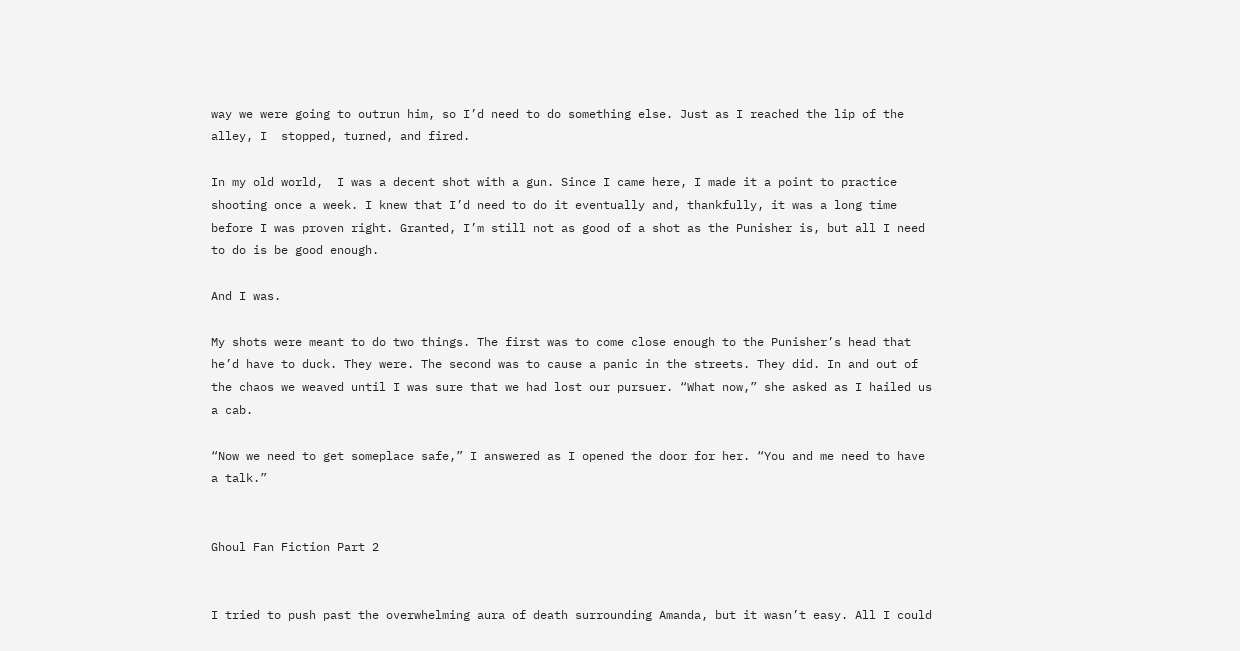way we were going to outrun him, so I’d need to do something else. Just as I reached the lip of the alley, I  stopped, turned, and fired.

In my old world,  I was a decent shot with a gun. Since I came here, I made it a point to practice shooting once a week. I knew that I’d need to do it eventually and, thankfully, it was a long time before I was proven right. Granted, I’m still not as good of a shot as the Punisher is, but all I need to do is be good enough.

And I was.

My shots were meant to do two things. The first was to come close enough to the Punisher’s head that he’d have to duck. They were. The second was to cause a panic in the streets. They did. In and out of the chaos we weaved until I was sure that we had lost our pursuer. “What now,” she asked as I hailed us a cab.

“Now we need to get someplace safe,” I answered as I opened the door for her. “You and me need to have a talk.”


Ghoul Fan Fiction Part 2


I tried to push past the overwhelming aura of death surrounding Amanda, but it wasn’t easy. All I could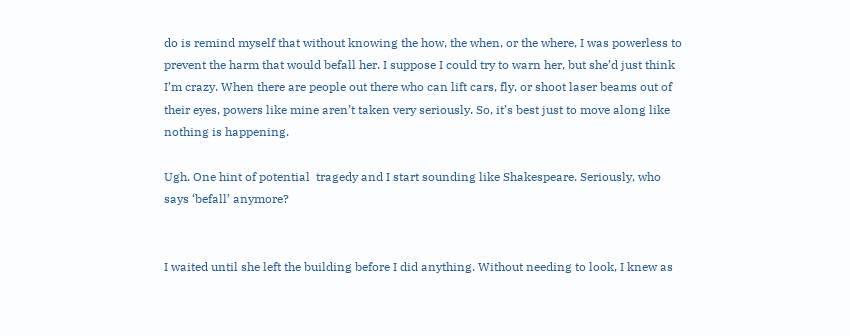do is remind myself that without knowing the how, the when, or the where, I was powerless to prevent the harm that would befall her. I suppose I could try to warn her, but she’d just think I’m crazy. When there are people out there who can lift cars, fly, or shoot laser beams out of their eyes, powers like mine aren’t taken very seriously. So, it’s best just to move along like nothing is happening.

Ugh. One hint of potential  tragedy and I start sounding like Shakespeare. Seriously, who says ‘befall’ anymore?


I waited until she left the building before I did anything. Without needing to look, I knew as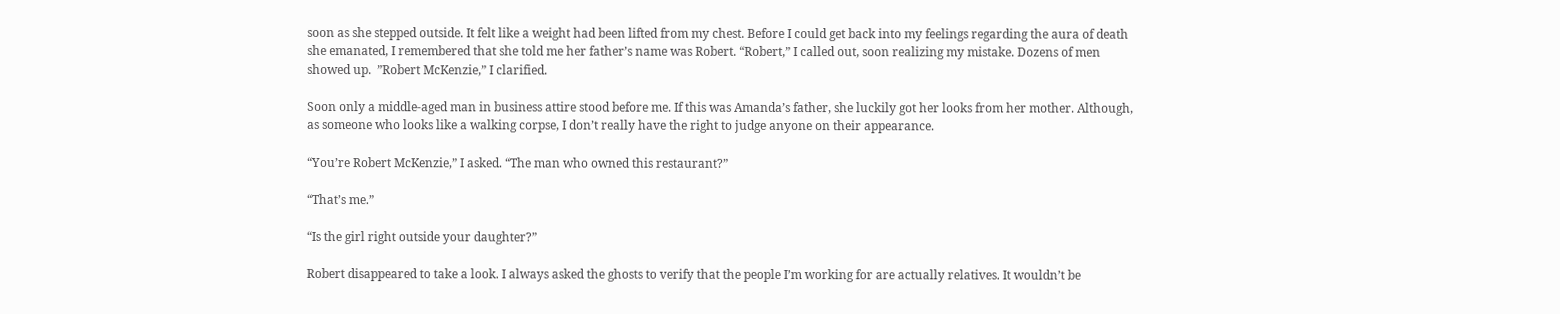soon as she stepped outside. It felt like a weight had been lifted from my chest. Before I could get back into my feelings regarding the aura of death she emanated, I remembered that she told me her father’s name was Robert. “Robert,” I called out, soon realizing my mistake. Dozens of men showed up.  ”Robert McKenzie,” I clarified.

Soon only a middle-aged man in business attire stood before me. If this was Amanda’s father, she luckily got her looks from her mother. Although, as someone who looks like a walking corpse, I don’t really have the right to judge anyone on their appearance.

“You’re Robert McKenzie,” I asked. “The man who owned this restaurant?”

“That’s me.”

“Is the girl right outside your daughter?”

Robert disappeared to take a look. I always asked the ghosts to verify that the people I’m working for are actually relatives. It wouldn’t be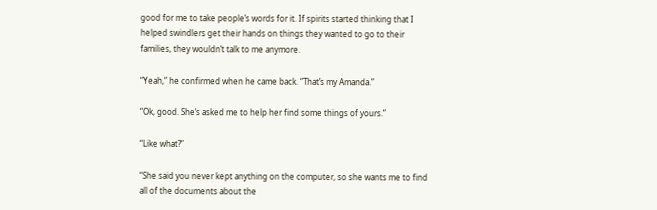good for me to take people’s words for it. If spirits started thinking that I helped swindlers get their hands on things they wanted to go to their families, they wouldn’t talk to me anymore.

“Yeah,” he confirmed when he came back. “That’s my Amanda.”

“Ok, good. She’s asked me to help her find some things of yours.”

“Like what?”

“She said you never kept anything on the computer, so she wants me to find all of the documents about the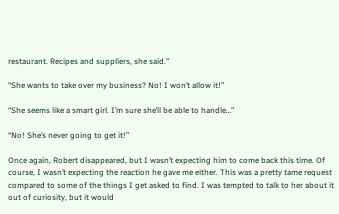restaurant. Recipes and suppliers, she said.”

“She wants to take over my business? No! I won’t allow it!”

“She seems like a smart girl. I’m sure she’ll be able to handle…”

“No! She’s never going to get it!”

Once again, Robert disappeared, but I wasn’t expecting him to come back this time. Of course, I wasn’t expecting the reaction he gave me either. This was a pretty tame request compared to some of the things I get asked to find. I was tempted to talk to her about it out of curiosity, but it would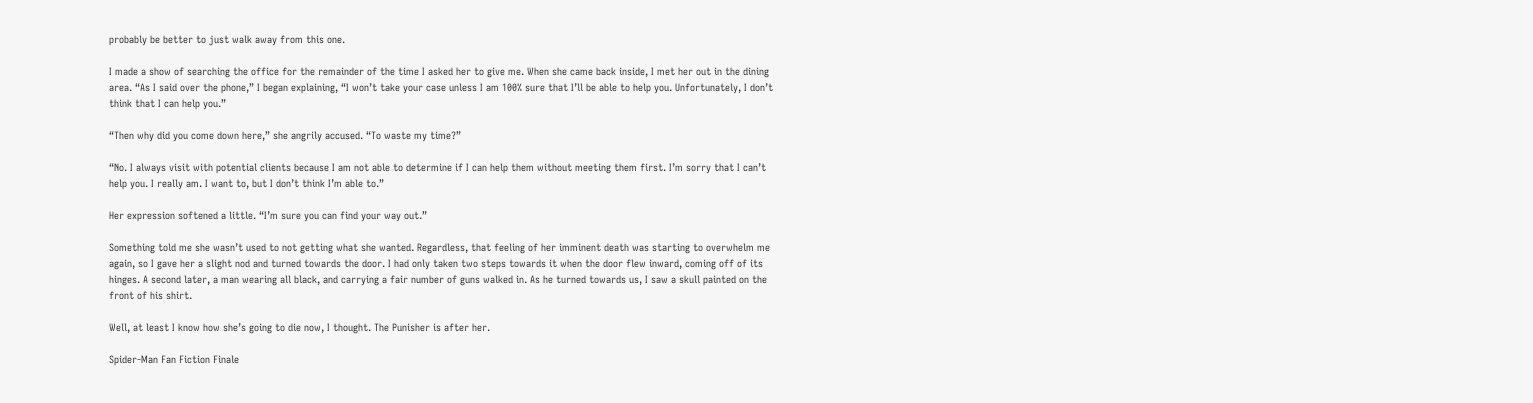probably be better to just walk away from this one.

I made a show of searching the office for the remainder of the time I asked her to give me. When she came back inside, I met her out in the dining area. “As I said over the phone,” I began explaining, “I won’t take your case unless I am 100% sure that I’ll be able to help you. Unfortunately, I don’t think that I can help you.”

“Then why did you come down here,” she angrily accused. “To waste my time?”

“No. I always visit with potential clients because I am not able to determine if I can help them without meeting them first. I’m sorry that I can’t help you. I really am. I want to, but I don’t think I’m able to.”

Her expression softened a little. “I’m sure you can find your way out.”

Something told me she wasn’t used to not getting what she wanted. Regardless, that feeling of her imminent death was starting to overwhelm me again, so I gave her a slight nod and turned towards the door. I had only taken two steps towards it when the door flew inward, coming off of its hinges. A second later, a man wearing all black, and carrying a fair number of guns walked in. As he turned towards us, I saw a skull painted on the front of his shirt.

Well, at least I know how she’s going to die now, I thought. The Punisher is after her.

Spider-Man Fan Fiction Finale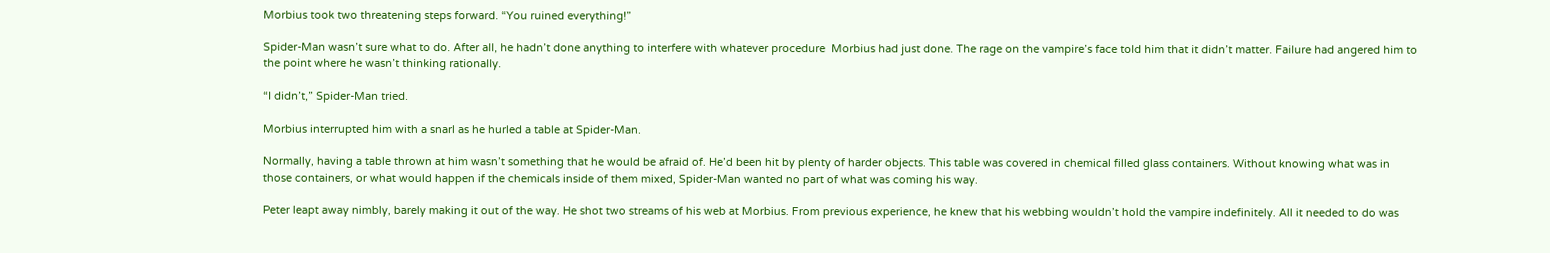Morbius took two threatening steps forward. “You ruined everything!”

Spider-Man wasn’t sure what to do. After all, he hadn’t done anything to interfere with whatever procedure  Morbius had just done. The rage on the vampire’s face told him that it didn’t matter. Failure had angered him to the point where he wasn’t thinking rationally.

“I didn’t,” Spider-Man tried.

Morbius interrupted him with a snarl as he hurled a table at Spider-Man.

Normally, having a table thrown at him wasn’t something that he would be afraid of. He’d been hit by plenty of harder objects. This table was covered in chemical filled glass containers. Without knowing what was in those containers, or what would happen if the chemicals inside of them mixed, Spider-Man wanted no part of what was coming his way.

Peter leapt away nimbly, barely making it out of the way. He shot two streams of his web at Morbius. From previous experience, he knew that his webbing wouldn’t hold the vampire indefinitely. All it needed to do was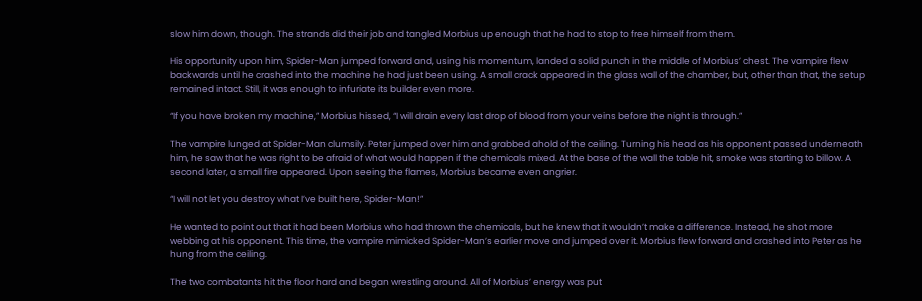slow him down, though. The strands did their job and tangled Morbius up enough that he had to stop to free himself from them.

His opportunity upon him, Spider-Man jumped forward and, using his momentum, landed a solid punch in the middle of Morbius’ chest. The vampire flew backwards until he crashed into the machine he had just been using. A small crack appeared in the glass wall of the chamber, but, other than that, the setup remained intact. Still, it was enough to infuriate its builder even more.

“If you have broken my machine,” Morbius hissed, “I will drain every last drop of blood from your veins before the night is through.”

The vampire lunged at Spider-Man clumsily. Peter jumped over him and grabbed ahold of the ceiling. Turning his head as his opponent passed underneath him, he saw that he was right to be afraid of what would happen if the chemicals mixed. At the base of the wall the table hit, smoke was starting to billow. A second later, a small fire appeared. Upon seeing the flames, Morbius became even angrier.

“I will not let you destroy what I’ve built here, Spider-Man!”

He wanted to point out that it had been Morbius who had thrown the chemicals, but he knew that it wouldn’t make a difference. Instead, he shot more webbing at his opponent. This time, the vampire mimicked Spider-Man’s earlier move and jumped over it. Morbius flew forward and crashed into Peter as he hung from the ceiling.

The two combatants hit the floor hard and began wrestling around. All of Morbius’ energy was put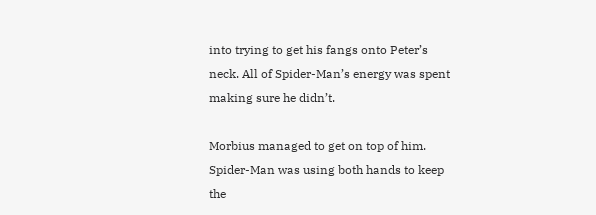into trying to get his fangs onto Peter’s neck. All of Spider-Man’s energy was spent making sure he didn’t.

Morbius managed to get on top of him. Spider-Man was using both hands to keep the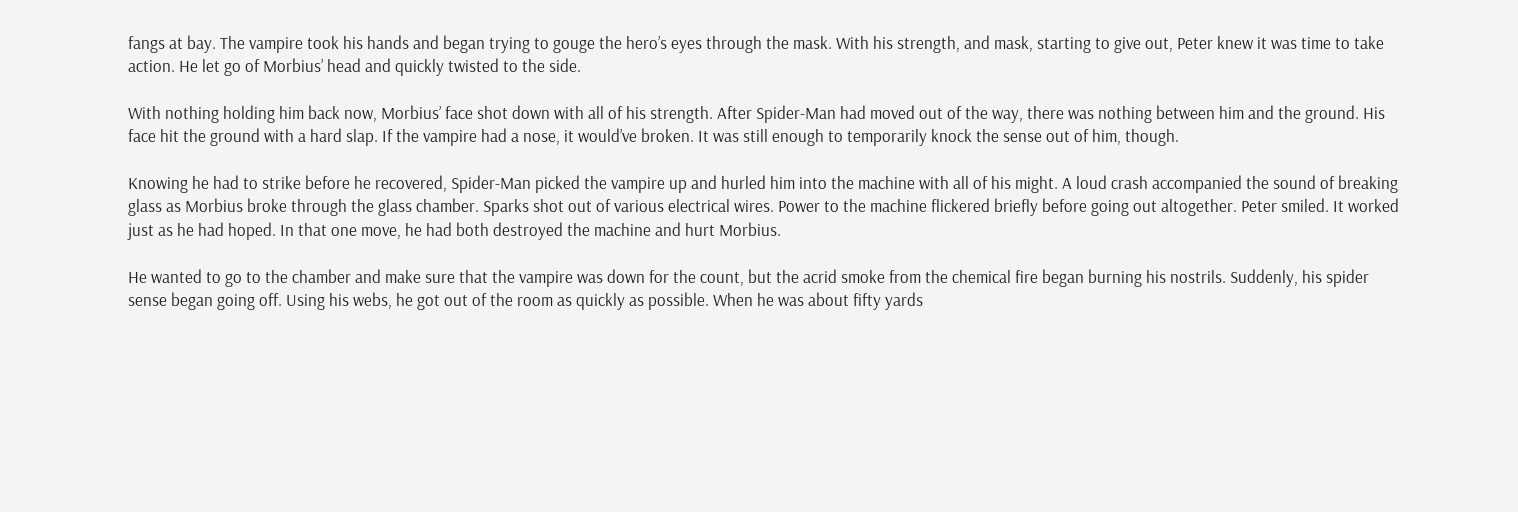fangs at bay. The vampire took his hands and began trying to gouge the hero’s eyes through the mask. With his strength, and mask, starting to give out, Peter knew it was time to take action. He let go of Morbius’ head and quickly twisted to the side.

With nothing holding him back now, Morbius’ face shot down with all of his strength. After Spider-Man had moved out of the way, there was nothing between him and the ground. His face hit the ground with a hard slap. If the vampire had a nose, it would’ve broken. It was still enough to temporarily knock the sense out of him, though.

Knowing he had to strike before he recovered, Spider-Man picked the vampire up and hurled him into the machine with all of his might. A loud crash accompanied the sound of breaking glass as Morbius broke through the glass chamber. Sparks shot out of various electrical wires. Power to the machine flickered briefly before going out altogether. Peter smiled. It worked just as he had hoped. In that one move, he had both destroyed the machine and hurt Morbius.

He wanted to go to the chamber and make sure that the vampire was down for the count, but the acrid smoke from the chemical fire began burning his nostrils. Suddenly, his spider sense began going off. Using his webs, he got out of the room as quickly as possible. When he was about fifty yards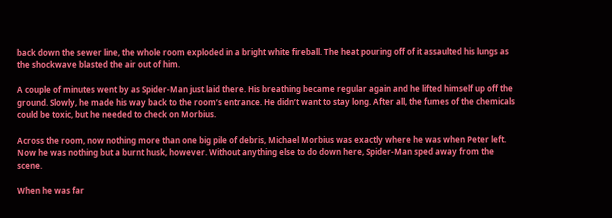back down the sewer line, the whole room exploded in a bright white fireball. The heat pouring off of it assaulted his lungs as the shockwave blasted the air out of him.

A couple of minutes went by as Spider-Man just laid there. His breathing became regular again and he lifted himself up off the ground. Slowly, he made his way back to the room’s entrance. He didn’t want to stay long. After all, the fumes of the chemicals could be toxic, but he needed to check on Morbius.

Across the room, now nothing more than one big pile of debris, Michael Morbius was exactly where he was when Peter left. Now he was nothing but a burnt husk, however. Without anything else to do down here, Spider-Man sped away from the scene.

When he was far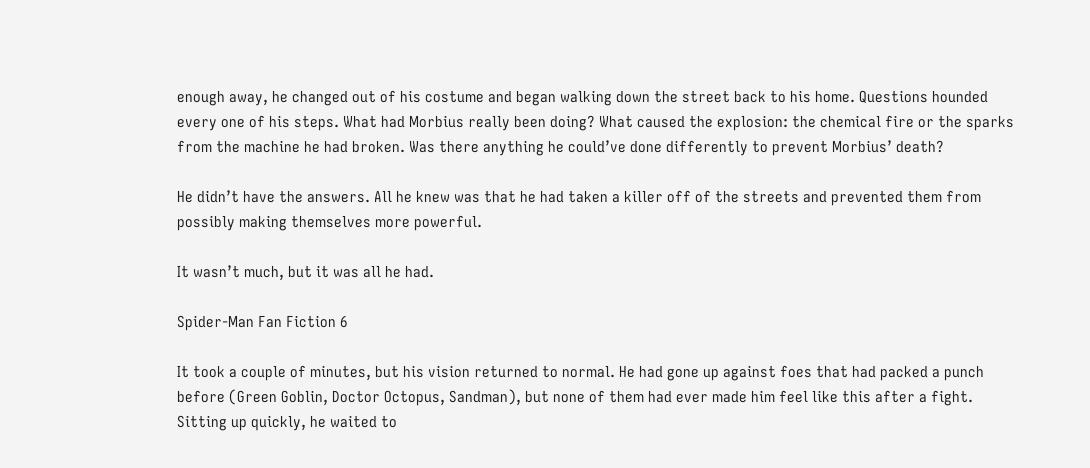enough away, he changed out of his costume and began walking down the street back to his home. Questions hounded every one of his steps. What had Morbius really been doing? What caused the explosion: the chemical fire or the sparks from the machine he had broken. Was there anything he could’ve done differently to prevent Morbius’ death?

He didn’t have the answers. All he knew was that he had taken a killer off of the streets and prevented them from possibly making themselves more powerful.

It wasn’t much, but it was all he had.

Spider-Man Fan Fiction 6

It took a couple of minutes, but his vision returned to normal. He had gone up against foes that had packed a punch before (Green Goblin, Doctor Octopus, Sandman), but none of them had ever made him feel like this after a fight. Sitting up quickly, he waited to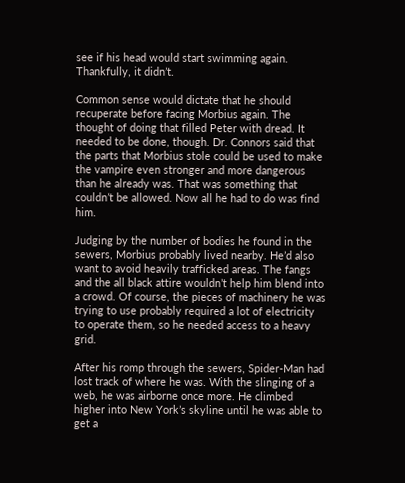see if his head would start swimming again. Thankfully, it didn’t.

Common sense would dictate that he should recuperate before facing Morbius again. The thought of doing that filled Peter with dread. It needed to be done, though. Dr. Connors said that the parts that Morbius stole could be used to make the vampire even stronger and more dangerous than he already was. That was something that couldn’t be allowed. Now all he had to do was find him.

Judging by the number of bodies he found in the sewers, Morbius probably lived nearby. He’d also want to avoid heavily trafficked areas. The fangs and the all black attire wouldn’t help him blend into a crowd. Of course, the pieces of machinery he was trying to use probably required a lot of electricity to operate them, so he needed access to a heavy grid.

After his romp through the sewers, Spider-Man had lost track of where he was. With the slinging of a web, he was airborne once more. He climbed higher into New York’s skyline until he was able to get a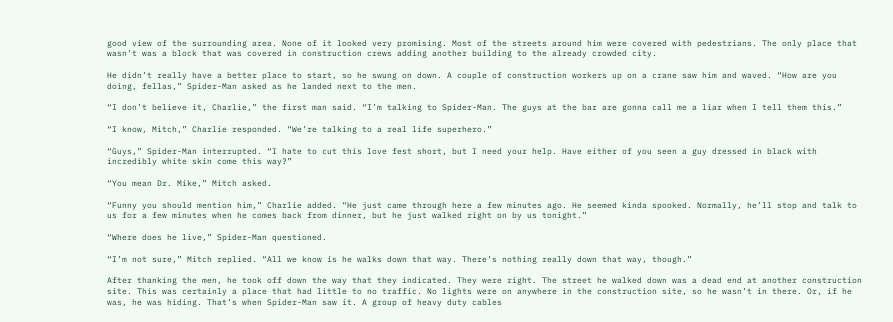good view of the surrounding area. None of it looked very promising. Most of the streets around him were covered with pedestrians. The only place that wasn’t was a block that was covered in construction crews adding another building to the already crowded city.

He didn’t really have a better place to start, so he swung on down. A couple of construction workers up on a crane saw him and waved. “How are you doing, fellas,” Spider-Man asked as he landed next to the men.

“I don’t believe it, Charlie,” the first man said. “I’m talking to Spider-Man. The guys at the bar are gonna call me a liar when I tell them this.”

“I know, Mitch,” Charlie responded. “We’re talking to a real life superhero.”

“Guys,” Spider-Man interrupted. “I hate to cut this love fest short, but I need your help. Have either of you seen a guy dressed in black with incredibly white skin come this way?”

“You mean Dr. Mike,” Mitch asked.

“Funny you should mention him,” Charlie added. “He just came through here a few minutes ago. He seemed kinda spooked. Normally, he’ll stop and talk to us for a few minutes when he comes back from dinner, but he just walked right on by us tonight.”

“Where does he live,” Spider-Man questioned.

“I’m not sure,” Mitch replied. “All we know is he walks down that way. There’s nothing really down that way, though.”

After thanking the men, he took off down the way that they indicated. They were right. The street he walked down was a dead end at another construction site. This was certainly a place that had little to no traffic. No lights were on anywhere in the construction site, so he wasn’t in there. Or, if he was, he was hiding. That’s when Spider-Man saw it. A group of heavy duty cables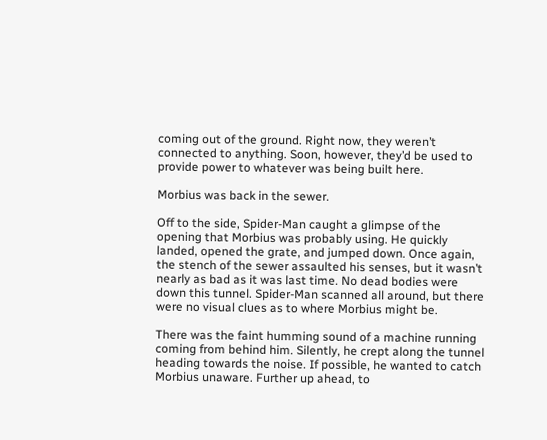coming out of the ground. Right now, they weren’t connected to anything. Soon, however, they’d be used to provide power to whatever was being built here.

Morbius was back in the sewer.

Off to the side, Spider-Man caught a glimpse of the opening that Morbius was probably using. He quickly landed, opened the grate, and jumped down. Once again, the stench of the sewer assaulted his senses, but it wasn’t nearly as bad as it was last time. No dead bodies were down this tunnel. Spider-Man scanned all around, but there were no visual clues as to where Morbius might be.

There was the faint humming sound of a machine running coming from behind him. Silently, he crept along the tunnel heading towards the noise. If possible, he wanted to catch Morbius unaware. Further up ahead, to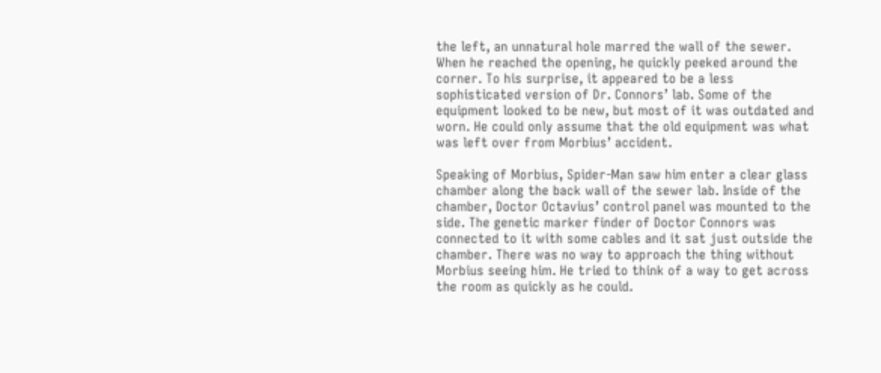the left, an unnatural hole marred the wall of the sewer. When he reached the opening, he quickly peeked around the corner. To his surprise, it appeared to be a less sophisticated version of Dr. Connors’ lab. Some of the equipment looked to be new, but most of it was outdated and worn. He could only assume that the old equipment was what was left over from Morbius’ accident.

Speaking of Morbius, Spider-Man saw him enter a clear glass chamber along the back wall of the sewer lab. Inside of the chamber, Doctor Octavius’ control panel was mounted to the side. The genetic marker finder of Doctor Connors was connected to it with some cables and it sat just outside the chamber. There was no way to approach the thing without Morbius seeing him. He tried to think of a way to get across the room as quickly as he could.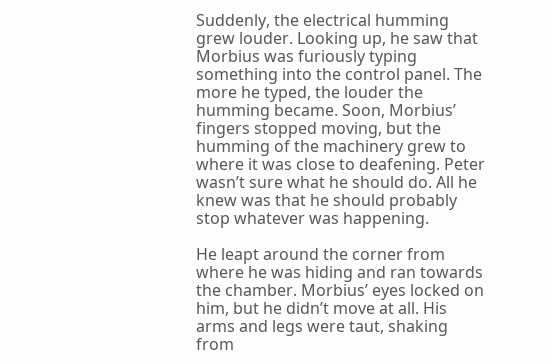Suddenly, the electrical humming grew louder. Looking up, he saw that Morbius was furiously typing something into the control panel. The more he typed, the louder the humming became. Soon, Morbius’ fingers stopped moving, but the humming of the machinery grew to where it was close to deafening. Peter wasn’t sure what he should do. All he knew was that he should probably stop whatever was happening.

He leapt around the corner from where he was hiding and ran towards the chamber. Morbius’ eyes locked on him, but he didn’t move at all. His arms and legs were taut, shaking from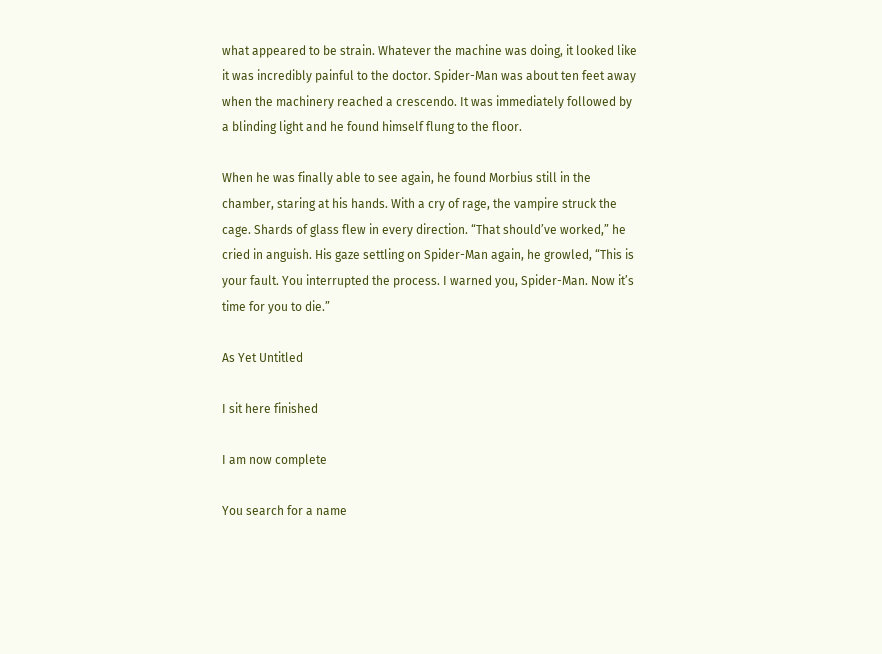what appeared to be strain. Whatever the machine was doing, it looked like it was incredibly painful to the doctor. Spider-Man was about ten feet away when the machinery reached a crescendo. It was immediately followed by a blinding light and he found himself flung to the floor.

When he was finally able to see again, he found Morbius still in the chamber, staring at his hands. With a cry of rage, the vampire struck the cage. Shards of glass flew in every direction. “That should’ve worked,” he cried in anguish. His gaze settling on Spider-Man again, he growled, “This is your fault. You interrupted the process. I warned you, Spider-Man. Now it’s time for you to die.”

As Yet Untitled

I sit here finished

I am now complete

You search for a name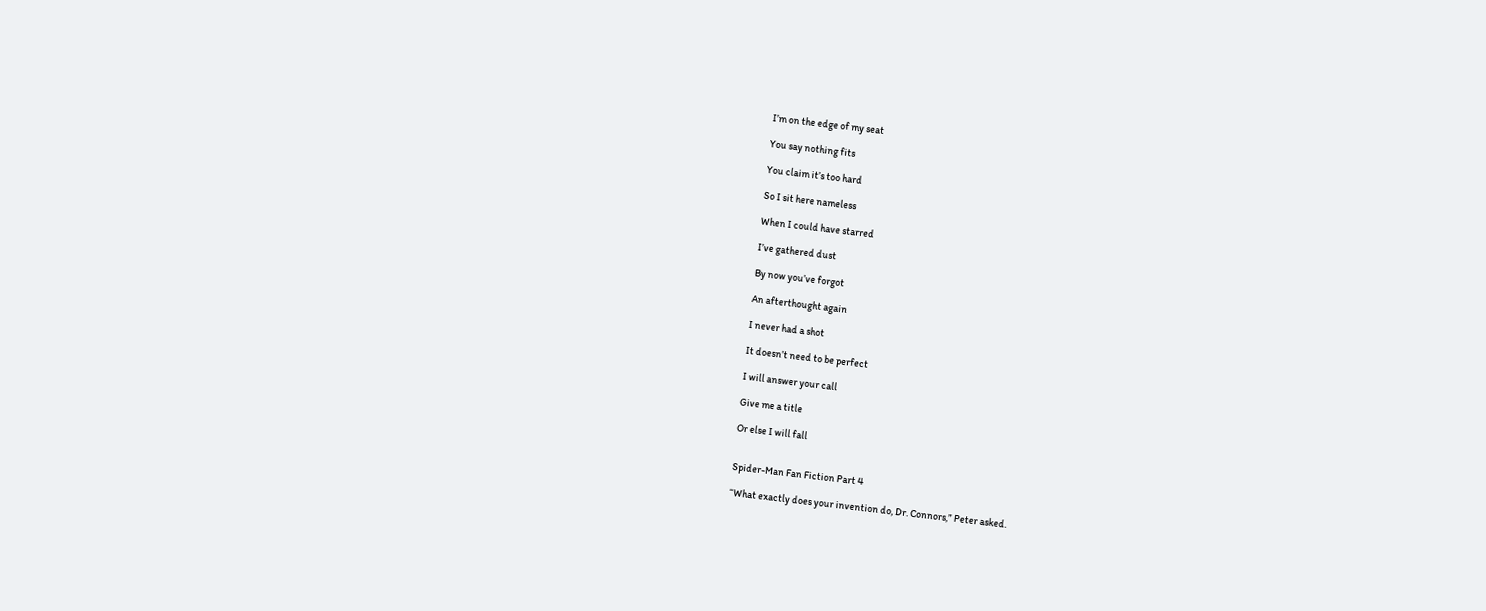I’m on the edge of my seat

You say nothing fits

You claim it’s too hard

So I sit here nameless

When I could have starred

I’ve gathered dust

By now you’ve forgot

An afterthought again

I never had a shot

It doesn’t need to be perfect

I will answer your call

Give me a title

Or else I will fall


Spider-Man Fan Fiction Part 4

“What exactly does your invention do, Dr. Connors,” Peter asked.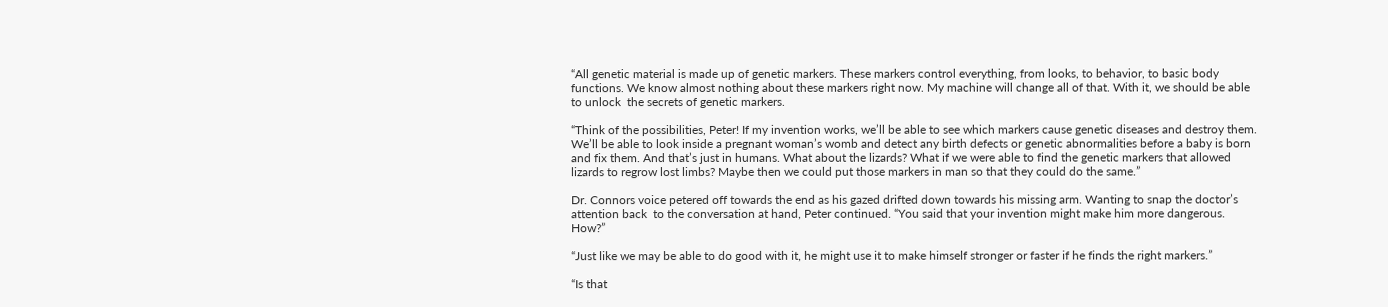“All genetic material is made up of genetic markers. These markers control everything, from looks, to behavior, to basic body functions. We know almost nothing about these markers right now. My machine will change all of that. With it, we should be able to unlock  the secrets of genetic markers.

“Think of the possibilities, Peter! If my invention works, we’ll be able to see which markers cause genetic diseases and destroy them. We’ll be able to look inside a pregnant woman’s womb and detect any birth defects or genetic abnormalities before a baby is born and fix them. And that’s just in humans. What about the lizards? What if we were able to find the genetic markers that allowed lizards to regrow lost limbs? Maybe then we could put those markers in man so that they could do the same.”

Dr. Connors voice petered off towards the end as his gazed drifted down towards his missing arm. Wanting to snap the doctor’s attention back  to the conversation at hand, Peter continued. “You said that your invention might make him more dangerous. How?”

“Just like we may be able to do good with it, he might use it to make himself stronger or faster if he finds the right markers.”

“Is that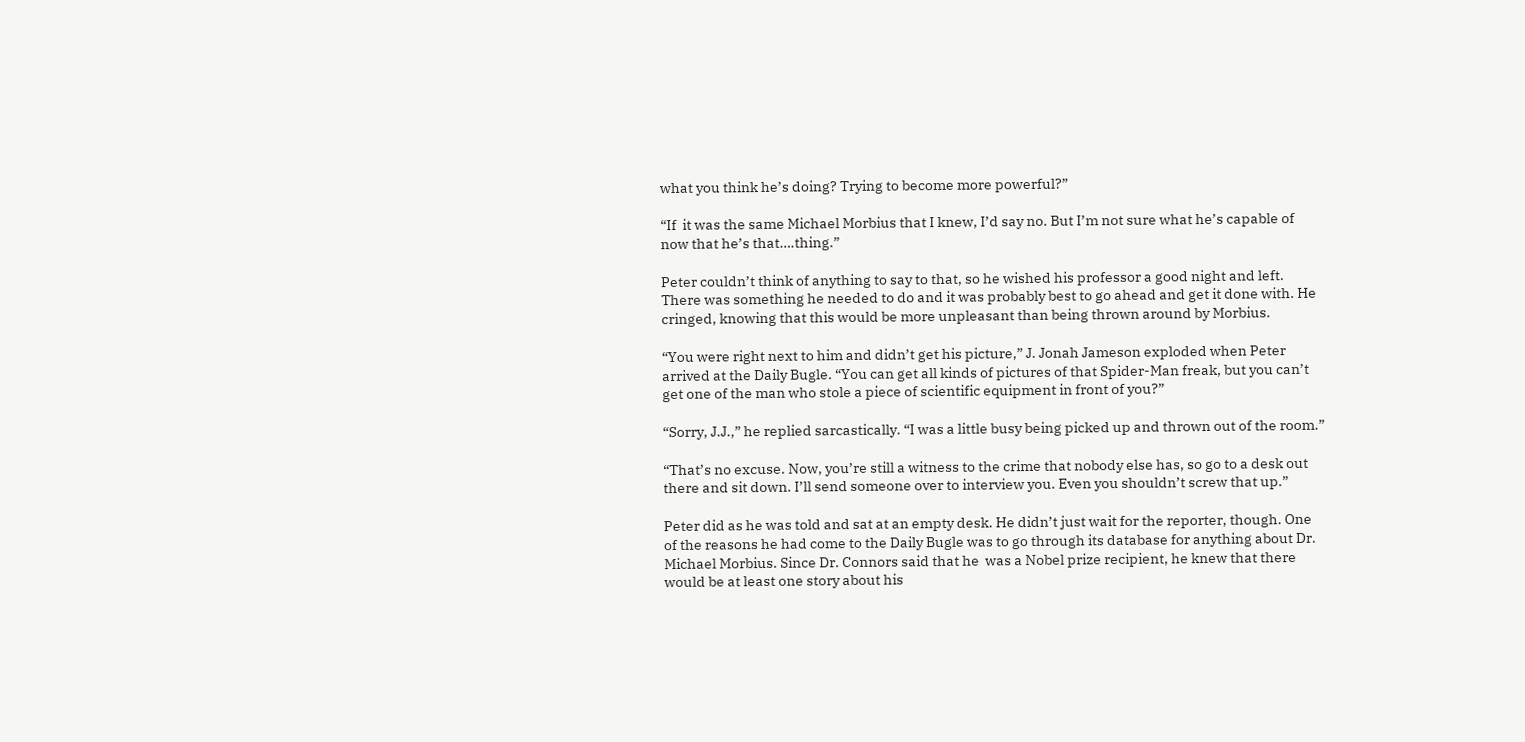what you think he’s doing? Trying to become more powerful?”

“If  it was the same Michael Morbius that I knew, I’d say no. But I’m not sure what he’s capable of now that he’s that….thing.”

Peter couldn’t think of anything to say to that, so he wished his professor a good night and left. There was something he needed to do and it was probably best to go ahead and get it done with. He cringed, knowing that this would be more unpleasant than being thrown around by Morbius.

“You were right next to him and didn’t get his picture,” J. Jonah Jameson exploded when Peter arrived at the Daily Bugle. “You can get all kinds of pictures of that Spider-Man freak, but you can’t get one of the man who stole a piece of scientific equipment in front of you?”

“Sorry, J.J.,” he replied sarcastically. “I was a little busy being picked up and thrown out of the room.”

“That’s no excuse. Now, you’re still a witness to the crime that nobody else has, so go to a desk out there and sit down. I’ll send someone over to interview you. Even you shouldn’t screw that up.”

Peter did as he was told and sat at an empty desk. He didn’t just wait for the reporter, though. One of the reasons he had come to the Daily Bugle was to go through its database for anything about Dr. Michael Morbius. Since Dr. Connors said that he  was a Nobel prize recipient, he knew that there would be at least one story about his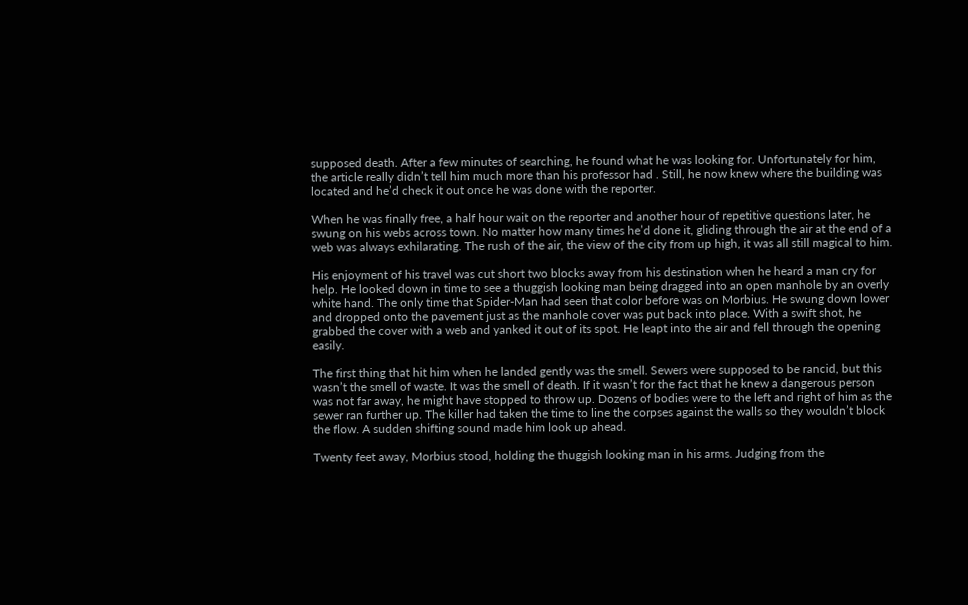supposed death. After a few minutes of searching, he found what he was looking for. Unfortunately for him, the article really didn’t tell him much more than his professor had . Still, he now knew where the building was located and he’d check it out once he was done with the reporter.

When he was finally free, a half hour wait on the reporter and another hour of repetitive questions later, he swung on his webs across town. No matter how many times he’d done it, gliding through the air at the end of a web was always exhilarating. The rush of the air, the view of the city from up high, it was all still magical to him.

His enjoyment of his travel was cut short two blocks away from his destination when he heard a man cry for help. He looked down in time to see a thuggish looking man being dragged into an open manhole by an overly white hand. The only time that Spider-Man had seen that color before was on Morbius. He swung down lower and dropped onto the pavement just as the manhole cover was put back into place. With a swift shot, he grabbed the cover with a web and yanked it out of its spot. He leapt into the air and fell through the opening easily.

The first thing that hit him when he landed gently was the smell. Sewers were supposed to be rancid, but this wasn’t the smell of waste. It was the smell of death. If it wasn’t for the fact that he knew a dangerous person was not far away, he might have stopped to throw up. Dozens of bodies were to the left and right of him as the sewer ran further up. The killer had taken the time to line the corpses against the walls so they wouldn’t block the flow. A sudden shifting sound made him look up ahead.

Twenty feet away, Morbius stood, holding the thuggish looking man in his arms. Judging from the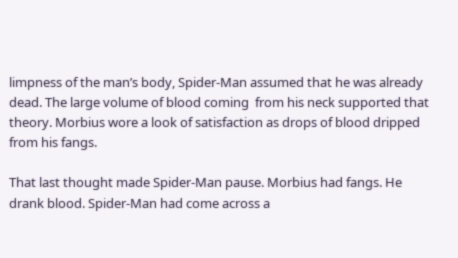limpness of the man’s body, Spider-Man assumed that he was already dead. The large volume of blood coming  from his neck supported that theory. Morbius wore a look of satisfaction as drops of blood dripped from his fangs.

That last thought made Spider-Man pause. Morbius had fangs. He drank blood. Spider-Man had come across a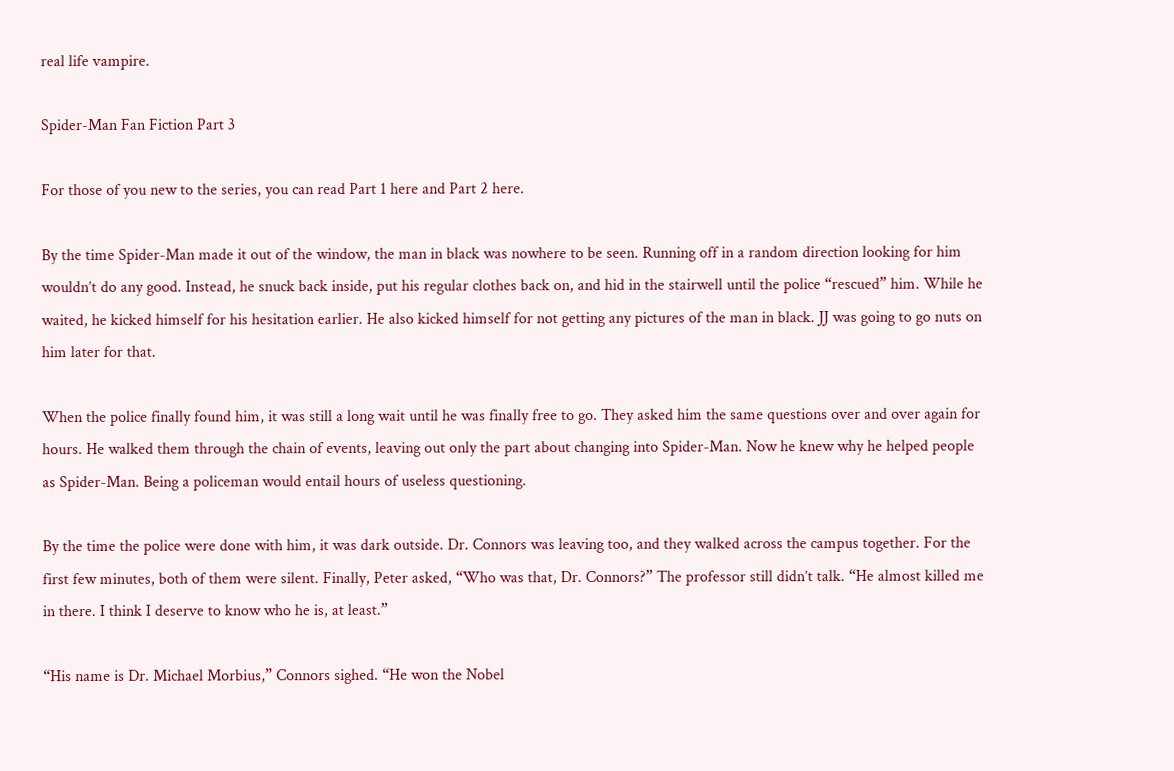real life vampire.

Spider-Man Fan Fiction Part 3

For those of you new to the series, you can read Part 1 here and Part 2 here.

By the time Spider-Man made it out of the window, the man in black was nowhere to be seen. Running off in a random direction looking for him wouldn’t do any good. Instead, he snuck back inside, put his regular clothes back on, and hid in the stairwell until the police “rescued” him. While he waited, he kicked himself for his hesitation earlier. He also kicked himself for not getting any pictures of the man in black. JJ was going to go nuts on him later for that.

When the police finally found him, it was still a long wait until he was finally free to go. They asked him the same questions over and over again for hours. He walked them through the chain of events, leaving out only the part about changing into Spider-Man. Now he knew why he helped people as Spider-Man. Being a policeman would entail hours of useless questioning.

By the time the police were done with him, it was dark outside. Dr. Connors was leaving too, and they walked across the campus together. For the first few minutes, both of them were silent. Finally, Peter asked, “Who was that, Dr. Connors?” The professor still didn’t talk. “He almost killed me in there. I think I deserve to know who he is, at least.”

“His name is Dr. Michael Morbius,” Connors sighed. “He won the Nobel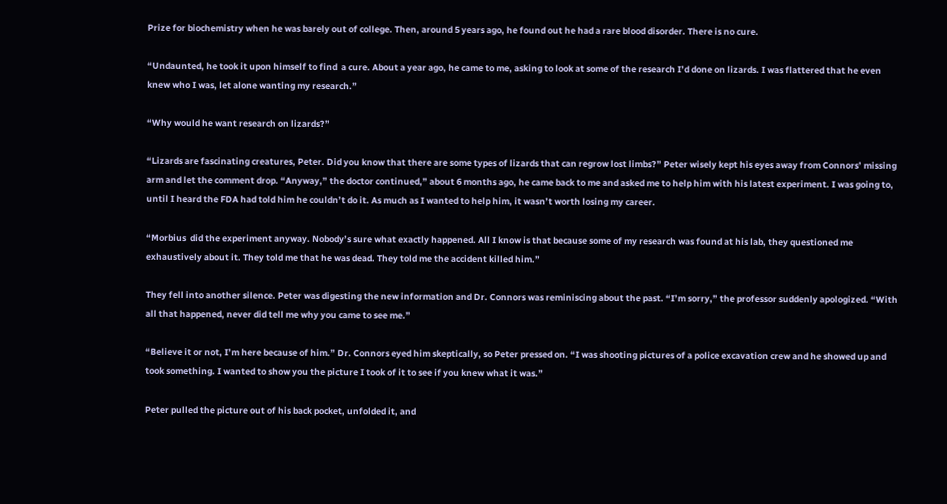Prize for biochemistry when he was barely out of college. Then, around 5 years ago, he found out he had a rare blood disorder. There is no cure.

“Undaunted, he took it upon himself to find  a cure. About a year ago, he came to me, asking to look at some of the research I’d done on lizards. I was flattered that he even knew who I was, let alone wanting my research.”

“Why would he want research on lizards?”

“Lizards are fascinating creatures, Peter. Did you know that there are some types of lizards that can regrow lost limbs?” Peter wisely kept his eyes away from Connors’ missing arm and let the comment drop. “Anyway,” the doctor continued,” about 6 months ago, he came back to me and asked me to help him with his latest experiment. I was going to, until I heard the FDA had told him he couldn’t do it. As much as I wanted to help him, it wasn’t worth losing my career.

“Morbius  did the experiment anyway. Nobody’s sure what exactly happened. All I know is that because some of my research was found at his lab, they questioned me exhaustively about it. They told me that he was dead. They told me the accident killed him.”

They fell into another silence. Peter was digesting the new information and Dr. Connors was reminiscing about the past. “I’m sorry,” the professor suddenly apologized. “With all that happened, never did tell me why you came to see me.”

“Believe it or not, I’m here because of him.” Dr. Connors eyed him skeptically, so Peter pressed on. “I was shooting pictures of a police excavation crew and he showed up and took something. I wanted to show you the picture I took of it to see if you knew what it was.”

Peter pulled the picture out of his back pocket, unfolded it, and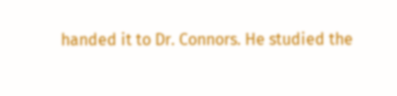handed it to Dr. Connors. He studied the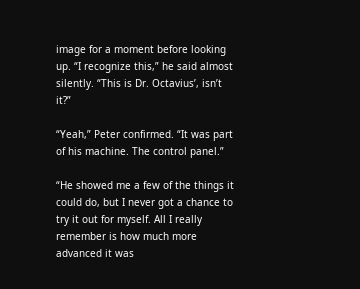image for a moment before looking up. “I recognize this,” he said almost silently. “This is Dr. Octavius’, isn’t it?”

“Yeah,” Peter confirmed. “It was part of his machine. The control panel.”

“He showed me a few of the things it could do, but I never got a chance to try it out for myself. All I really remember is how much more advanced it was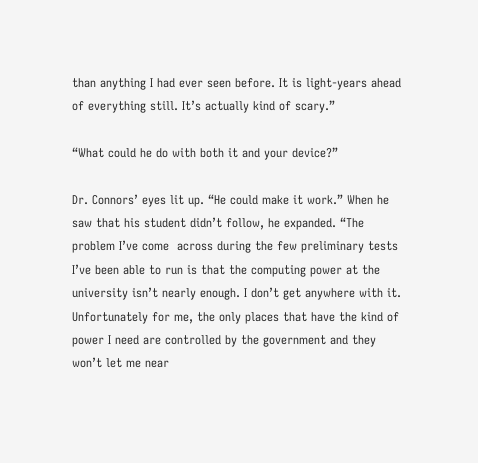than anything I had ever seen before. It is light-years ahead of everything still. It’s actually kind of scary.”

“What could he do with both it and your device?”

Dr. Connors’ eyes lit up. “He could make it work.” When he saw that his student didn’t follow, he expanded. “The problem I’ve come  across during the few preliminary tests I’ve been able to run is that the computing power at the university isn’t nearly enough. I don’t get anywhere with it. Unfortunately for me, the only places that have the kind of power I need are controlled by the government and they won’t let me near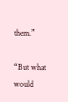them.”

“But what would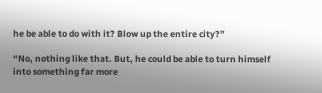he be able to do with it? Blow up the entire city?”

“No, nothing like that. But, he could be able to turn himself into something far more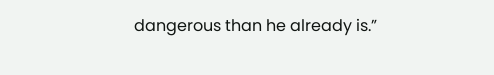dangerous than he already is.”